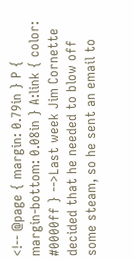<!-- @page { margin: 0.79in } P { margin-bottom: 0.08in } A:link { color: #0000ff } -->Last week Jim Cornette decided that he needed to blow off some steam, so he sent an email to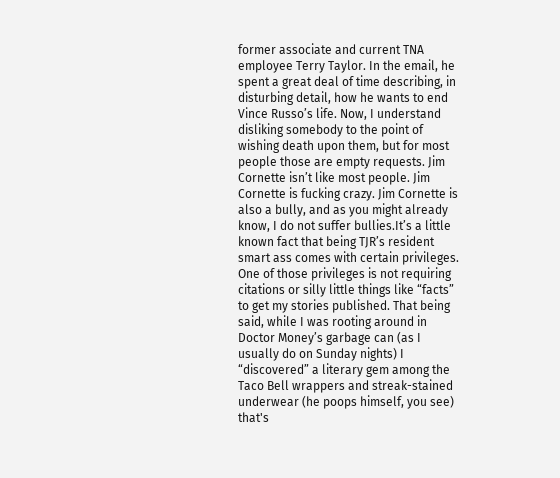former associate and current TNA employee Terry Taylor. In the email, he spent a great deal of time describing, in disturbing detail, how he wants to end Vince Russo’s life. Now, I understand disliking somebody to the point of wishing death upon them, but for most people those are empty requests. Jim Cornette isn’t like most people. Jim Cornette is fucking crazy. Jim Cornette is also a bully, and as you might already know, I do not suffer bullies.It’s a little known fact that being TJR’s resident smart ass comes with certain privileges. One of those privileges is not requiring citations or silly little things like “facts” to get my stories published. That being said, while I was rooting around in Doctor Money’s garbage can (as I usually do on Sunday nights) I “discovered” a literary gem among the Taco Bell wrappers and streak-stained underwear (he poops himself, you see) that's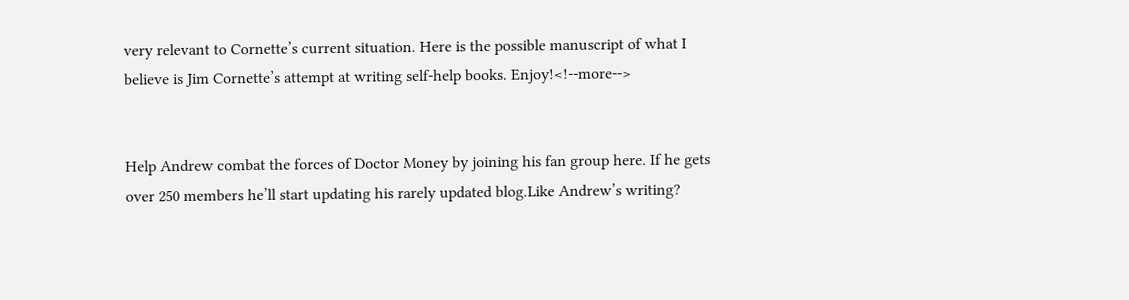very relevant to Cornette’s current situation. Here is the possible manuscript of what I believe is Jim Cornette’s attempt at writing self-help books. Enjoy!<!--more-->


Help Andrew combat the forces of Doctor Money by joining his fan group here. If he gets over 250 members he’ll start updating his rarely updated blog.Like Andrew’s writing?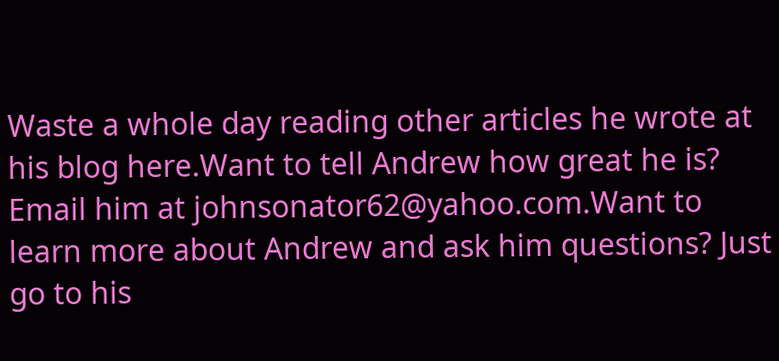Waste a whole day reading other articles he wrote at his blog here.Want to tell Andrew how great he is? Email him at johnsonator62@yahoo.com.Want to learn more about Andrew and ask him questions? Just go to his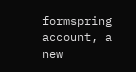formspring account, a new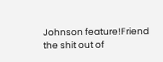Johnson feature!Friend the shit out of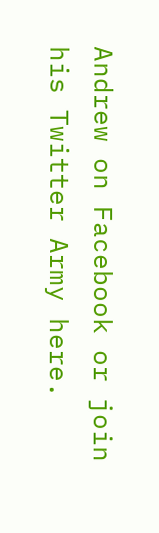Andrew on Facebook or join his Twitter Army here.